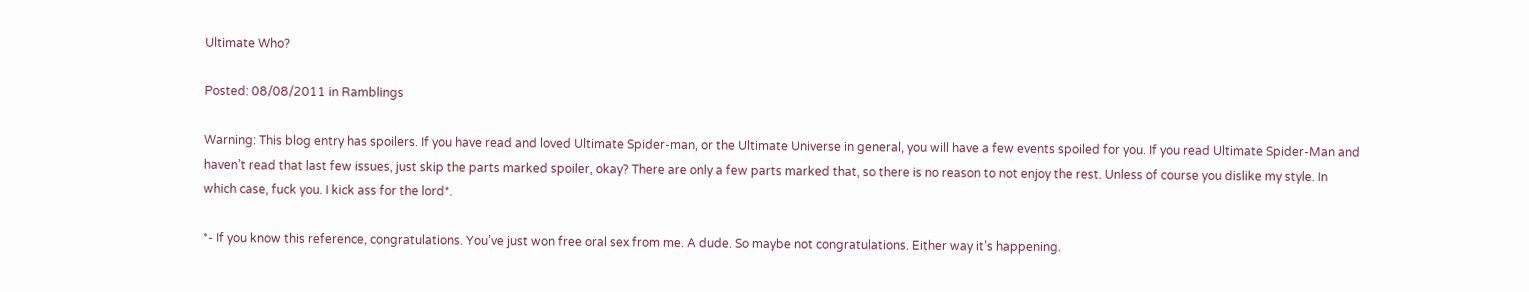Ultimate Who?

Posted: 08/08/2011 in Ramblings

Warning: This blog entry has spoilers. If you have read and loved Ultimate Spider-man, or the Ultimate Universe in general, you will have a few events spoiled for you. If you read Ultimate Spider-Man and haven’t read that last few issues, just skip the parts marked spoiler, okay? There are only a few parts marked that, so there is no reason to not enjoy the rest. Unless of course you dislike my style. In which case, fuck you. I kick ass for the lord*.

*- If you know this reference, congratulations. You’ve just won free oral sex from me. A dude. So maybe not congratulations. Either way it’s happening.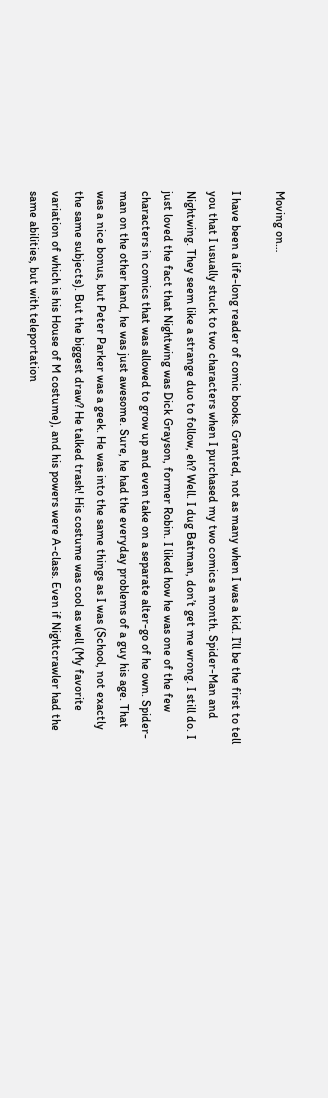Moving on…

I have been a life-long reader of comic books. Granted, not as many when I was a kid. I’ll be the first to tell you that I usually stuck to two characters when I purchased my two comics a month. Spider-Man and Nightwing. They seem like a strange duo to follow, eh? Well. I dug Batman, don’t get me wrong. I still do. I just loved the fact that Nightwing was Dick Grayson, former Robin. I liked how he was one of the few characters in comics that was allowed to grow up and even take on a separate alter-go of he own. Spider-man on the other hand, he was just awesome. Sure, he had the everyday problems of a guy his age. That was a nice bonus, but Peter Parker was a geek. He was into the same things as I was (School, not exactly the same subjects). But the biggest draw? He talked trash! His costume was cool as well (My favorite variation of which is his House of M costume), and his powers were A-class. Even if Nightcrawler had the same abilities, but with teleportation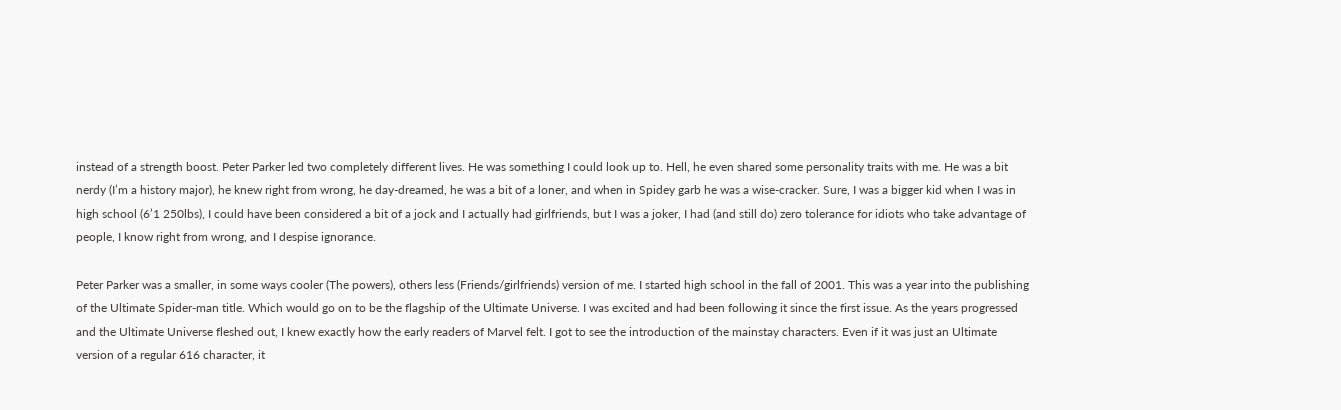instead of a strength boost. Peter Parker led two completely different lives. He was something I could look up to. Hell, he even shared some personality traits with me. He was a bit nerdy (I’m a history major), he knew right from wrong, he day-dreamed, he was a bit of a loner, and when in Spidey garb he was a wise-cracker. Sure, I was a bigger kid when I was in high school (6’1 250lbs), I could have been considered a bit of a jock and I actually had girlfriends, but I was a joker, I had (and still do) zero tolerance for idiots who take advantage of people, I know right from wrong, and I despise ignorance.

Peter Parker was a smaller, in some ways cooler (The powers), others less (Friends/girlfriends) version of me. I started high school in the fall of 2001. This was a year into the publishing of the Ultimate Spider-man title. Which would go on to be the flagship of the Ultimate Universe. I was excited and had been following it since the first issue. As the years progressed and the Ultimate Universe fleshed out, I knew exactly how the early readers of Marvel felt. I got to see the introduction of the mainstay characters. Even if it was just an Ultimate version of a regular 616 character, it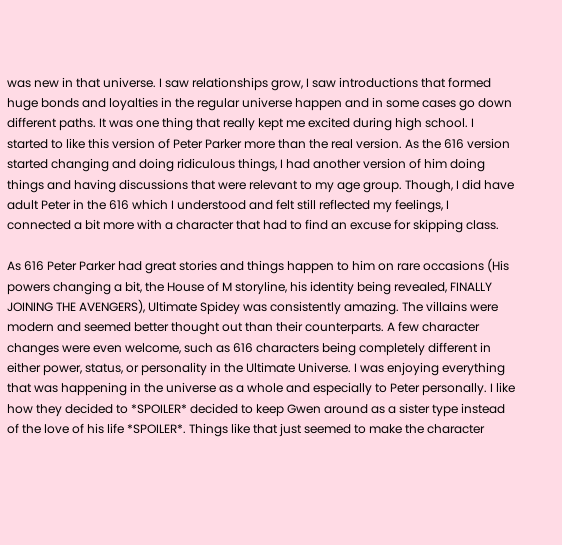was new in that universe. I saw relationships grow, I saw introductions that formed huge bonds and loyalties in the regular universe happen and in some cases go down different paths. It was one thing that really kept me excited during high school. I started to like this version of Peter Parker more than the real version. As the 616 version started changing and doing ridiculous things, I had another version of him doing things and having discussions that were relevant to my age group. Though, I did have adult Peter in the 616 which I understood and felt still reflected my feelings, I connected a bit more with a character that had to find an excuse for skipping class.

As 616 Peter Parker had great stories and things happen to him on rare occasions (His powers changing a bit, the House of M storyline, his identity being revealed, FINALLY JOINING THE AVENGERS), Ultimate Spidey was consistently amazing. The villains were modern and seemed better thought out than their counterparts. A few character changes were even welcome, such as 616 characters being completely different in either power, status, or personality in the Ultimate Universe. I was enjoying everything that was happening in the universe as a whole and especially to Peter personally. I like how they decided to *SPOILER* decided to keep Gwen around as a sister type instead of the love of his life *SPOILER*. Things like that just seemed to make the character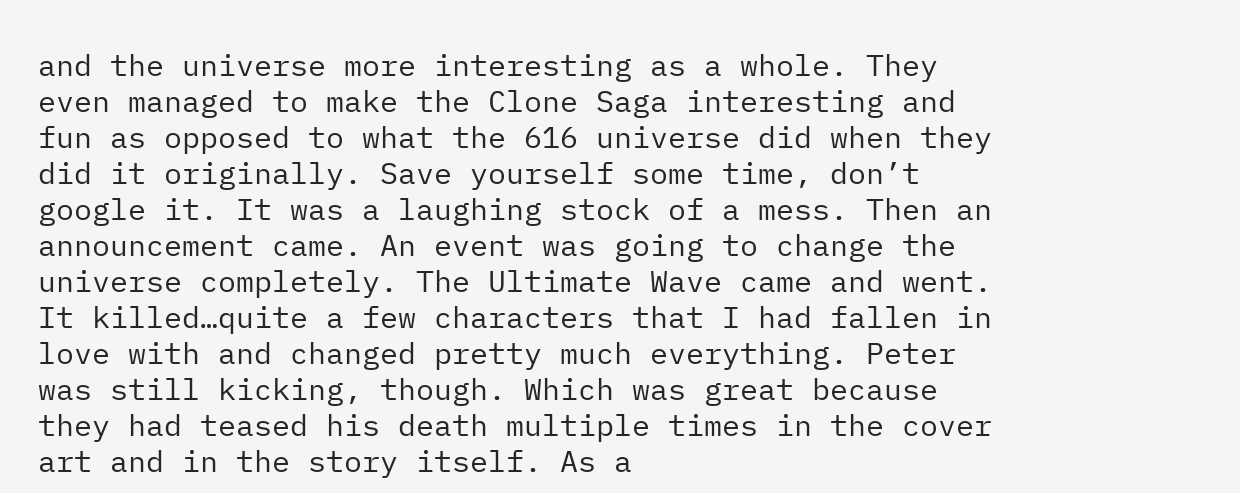and the universe more interesting as a whole. They even managed to make the Clone Saga interesting and fun as opposed to what the 616 universe did when they did it originally. Save yourself some time, don’t google it. It was a laughing stock of a mess. Then an announcement came. An event was going to change the universe completely. The Ultimate Wave came and went. It killed…quite a few characters that I had fallen in love with and changed pretty much everything. Peter was still kicking, though. Which was great because they had teased his death multiple times in the cover art and in the story itself. As a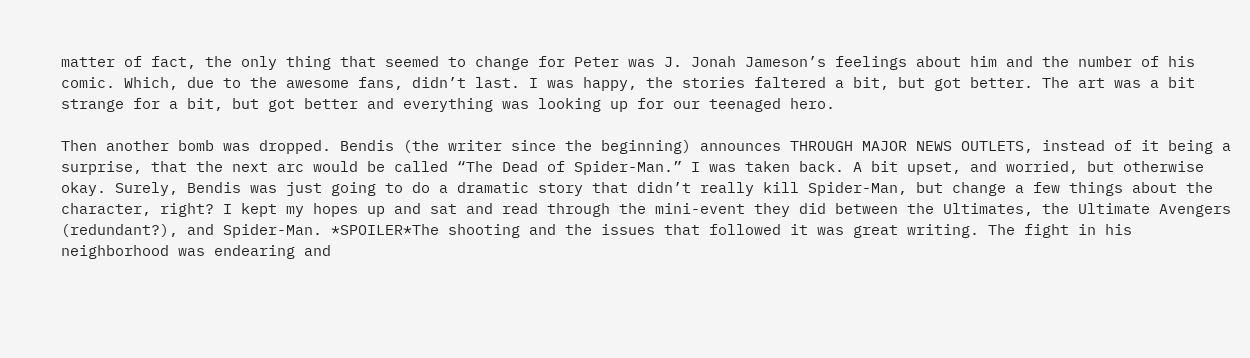matter of fact, the only thing that seemed to change for Peter was J. Jonah Jameson’s feelings about him and the number of his comic. Which, due to the awesome fans, didn’t last. I was happy, the stories faltered a bit, but got better. The art was a bit strange for a bit, but got better and everything was looking up for our teenaged hero.

Then another bomb was dropped. Bendis (the writer since the beginning) announces THROUGH MAJOR NEWS OUTLETS, instead of it being a surprise, that the next arc would be called “The Dead of Spider-Man.” I was taken back. A bit upset, and worried, but otherwise okay. Surely, Bendis was just going to do a dramatic story that didn’t really kill Spider-Man, but change a few things about the character, right? I kept my hopes up and sat and read through the mini-event they did between the Ultimates, the Ultimate Avengers (redundant?), and Spider-Man. *SPOILER*The shooting and the issues that followed it was great writing. The fight in his neighborhood was endearing and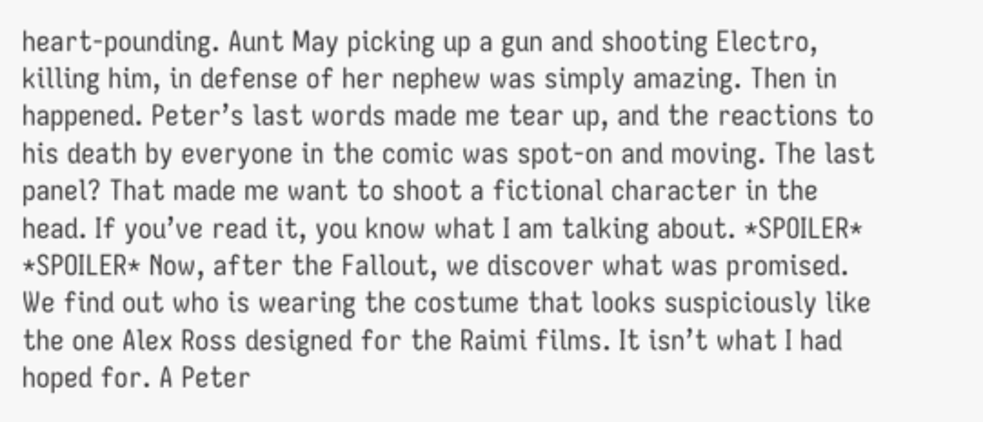heart-pounding. Aunt May picking up a gun and shooting Electro, killing him, in defense of her nephew was simply amazing. Then in happened. Peter’s last words made me tear up, and the reactions to his death by everyone in the comic was spot-on and moving. The last panel? That made me want to shoot a fictional character in the head. If you’ve read it, you know what I am talking about. *SPOILER* *SPOILER* Now, after the Fallout, we discover what was promised. We find out who is wearing the costume that looks suspiciously like the one Alex Ross designed for the Raimi films. It isn’t what I had hoped for. A Peter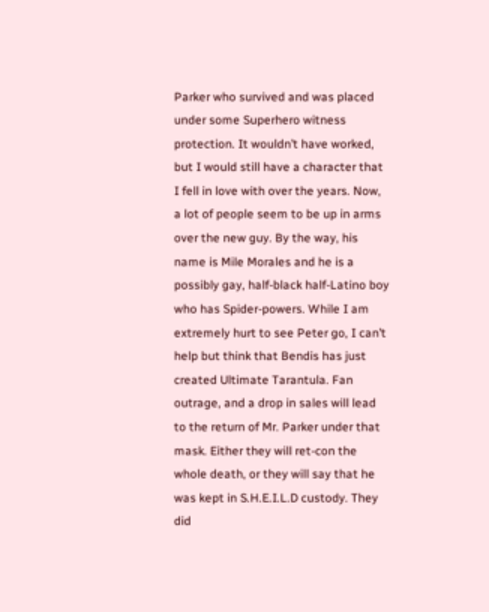Parker who survived and was placed under some Superhero witness protection. It wouldn’t have worked, but I would still have a character that I fell in love with over the years. Now, a lot of people seem to be up in arms over the new guy. By the way, his name is Mile Morales and he is a possibly gay, half-black half-Latino boy who has Spider-powers. While I am extremely hurt to see Peter go, I can’t help but think that Bendis has just created Ultimate Tarantula. Fan outrage, and a drop in sales will lead to the return of Mr. Parker under that mask. Either they will ret-con the whole death, or they will say that he was kept in S.H.E.I.L.D custody. They did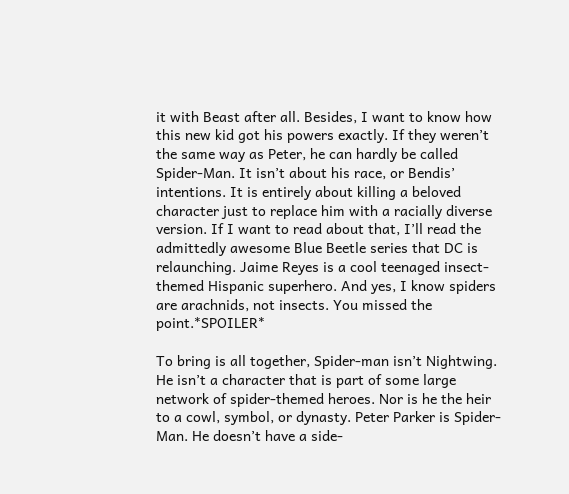it with Beast after all. Besides, I want to know how this new kid got his powers exactly. If they weren’t the same way as Peter, he can hardly be called Spider-Man. It isn’t about his race, or Bendis’ intentions. It is entirely about killing a beloved character just to replace him with a racially diverse version. If I want to read about that, I’ll read the admittedly awesome Blue Beetle series that DC is relaunching. Jaime Reyes is a cool teenaged insect-themed Hispanic superhero. And yes, I know spiders are arachnids, not insects. You missed the point.*SPOILER*

To bring is all together, Spider-man isn’t Nightwing. He isn’t a character that is part of some large network of spider-themed heroes. Nor is he the heir to a cowl, symbol, or dynasty. Peter Parker is Spider-Man. He doesn’t have a side-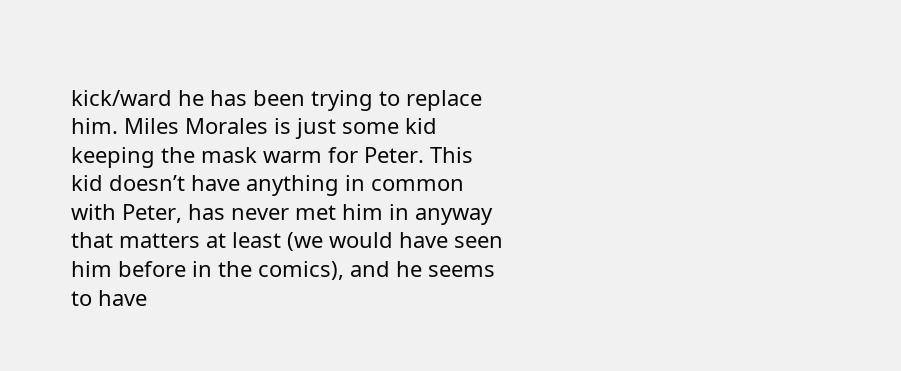kick/ward he has been trying to replace him. Miles Morales is just some kid keeping the mask warm for Peter. This kid doesn’t have anything in common with Peter, has never met him in anyway that matters at least (we would have seen him before in the comics), and he seems to have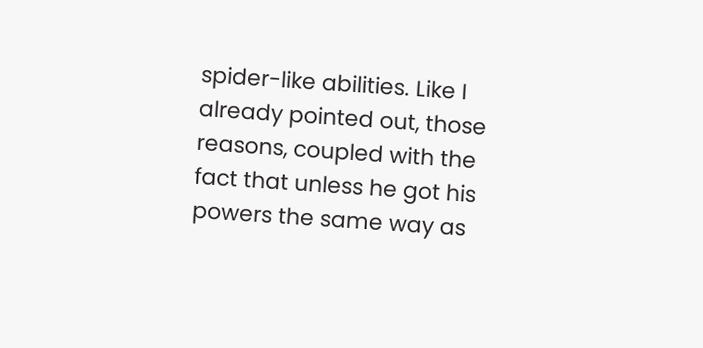spider-like abilities. Like I already pointed out, those reasons, coupled with the fact that unless he got his powers the same way as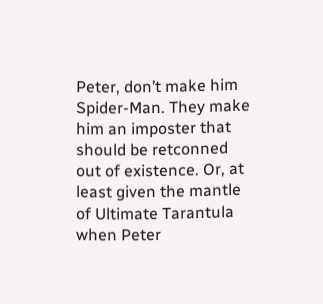Peter, don’t make him Spider-Man. They make him an imposter that should be retconned out of existence. Or, at least given the mantle of Ultimate Tarantula when Peter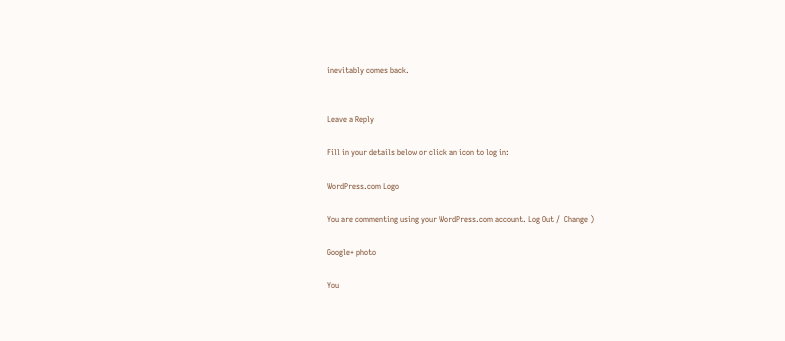inevitably comes back.


Leave a Reply

Fill in your details below or click an icon to log in:

WordPress.com Logo

You are commenting using your WordPress.com account. Log Out /  Change )

Google+ photo

You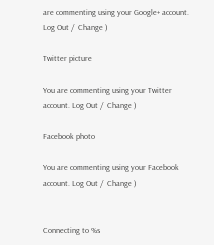are commenting using your Google+ account. Log Out /  Change )

Twitter picture

You are commenting using your Twitter account. Log Out /  Change )

Facebook photo

You are commenting using your Facebook account. Log Out /  Change )


Connecting to %s